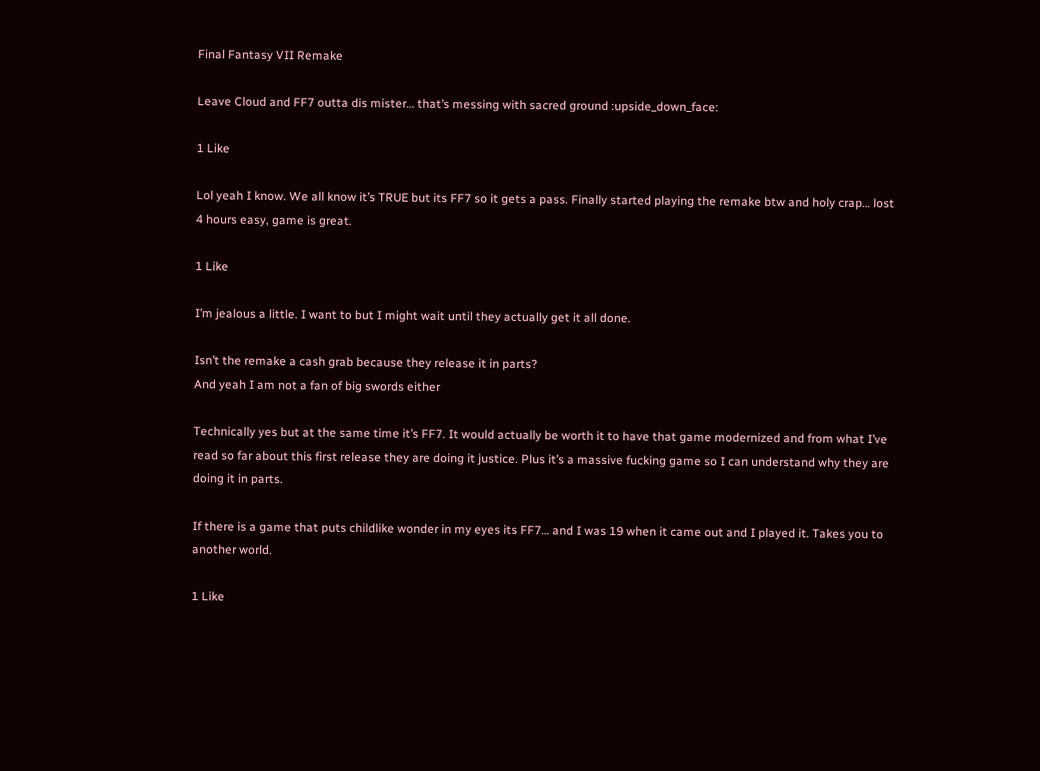Final Fantasy VII Remake

Leave Cloud and FF7 outta dis mister… that’s messing with sacred ground :upside_down_face:

1 Like

Lol yeah I know. We all know it’s TRUE but its FF7 so it gets a pass. Finally started playing the remake btw and holy crap… lost 4 hours easy, game is great.

1 Like

I’m jealous a little. I want to but I might wait until they actually get it all done.

Isn’t the remake a cash grab because they release it in parts?
And yeah I am not a fan of big swords either

Technically yes but at the same time it’s FF7. It would actually be worth it to have that game modernized and from what I’ve read so far about this first release they are doing it justice. Plus it’s a massive fucking game so I can understand why they are doing it in parts.

If there is a game that puts childlike wonder in my eyes its FF7… and I was 19 when it came out and I played it. Takes you to another world.

1 Like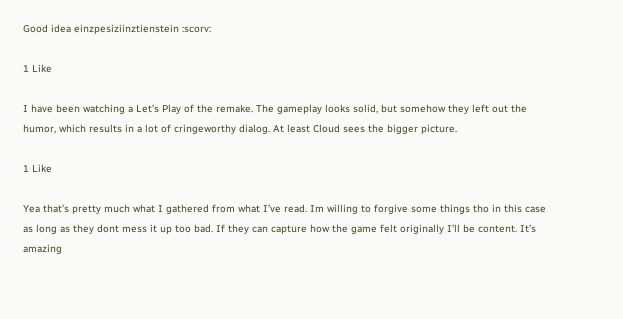Good idea einzpesiziinztienstein :scorv:

1 Like

I have been watching a Let’s Play of the remake. The gameplay looks solid, but somehow they left out the humor, which results in a lot of cringeworthy dialog. At least Cloud sees the bigger picture.

1 Like

Yea that’s pretty much what I gathered from what I’ve read. Im willing to forgive some things tho in this case as long as they dont mess it up too bad. If they can capture how the game felt originally I’ll be content. It’s amazing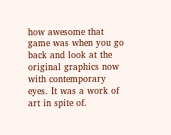how awesome that game was when you go back and look at the original graphics now with contemporary eyes. It was a work of art in spite of.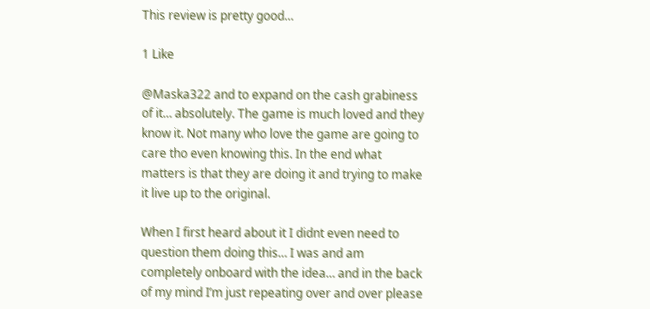This review is pretty good…

1 Like

@Maska322 and to expand on the cash grabiness of it… absolutely. The game is much loved and they know it. Not many who love the game are going to care tho even knowing this. In the end what matters is that they are doing it and trying to make it live up to the original.

When I first heard about it I didnt even need to question them doing this… I was and am completely onboard with the idea… and in the back of my mind I’m just repeating over and over please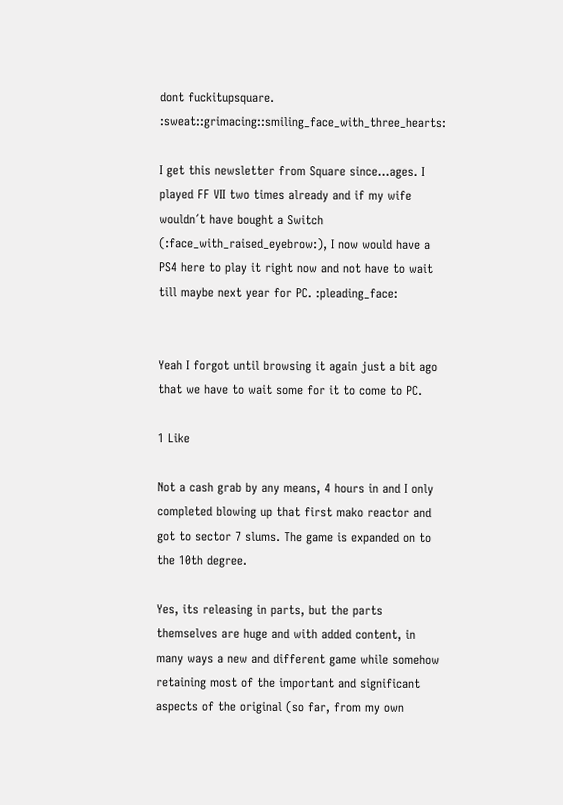dont fuckitupsquare. :sweat::grimacing::smiling_face_with_three_hearts:

I get this newsletter from Square since…ages. I played FF VII two times already and if my wife wouldn´t have bought a Switch (:face_with_raised_eyebrow:), I now would have a PS4 here to play it right now and not have to wait till maybe next year for PC. :pleading_face:


Yeah I forgot until browsing it again just a bit ago that we have to wait some for it to come to PC.

1 Like

Not a cash grab by any means, 4 hours in and I only completed blowing up that first mako reactor and got to sector 7 slums. The game is expanded on to the 10th degree.

Yes, its releasing in parts, but the parts themselves are huge and with added content, in many ways a new and different game while somehow retaining most of the important and significant aspects of the original (so far, from my own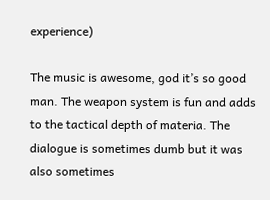experience)

The music is awesome, god it’s so good man. The weapon system is fun and adds to the tactical depth of materia. The dialogue is sometimes dumb but it was also sometimes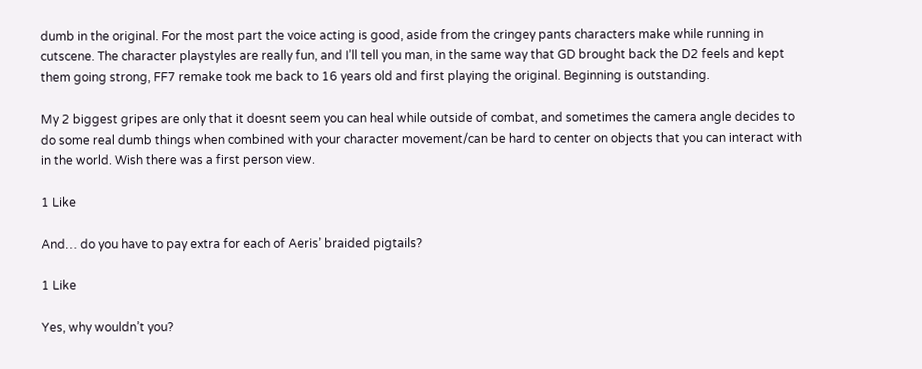dumb in the original. For the most part the voice acting is good, aside from the cringey pants characters make while running in cutscene. The character playstyles are really fun, and I’ll tell you man, in the same way that GD brought back the D2 feels and kept them going strong, FF7 remake took me back to 16 years old and first playing the original. Beginning is outstanding.

My 2 biggest gripes are only that it doesnt seem you can heal while outside of combat, and sometimes the camera angle decides to do some real dumb things when combined with your character movement/can be hard to center on objects that you can interact with in the world. Wish there was a first person view.

1 Like

And… do you have to pay extra for each of Aeris’ braided pigtails?

1 Like

Yes, why wouldn’t you?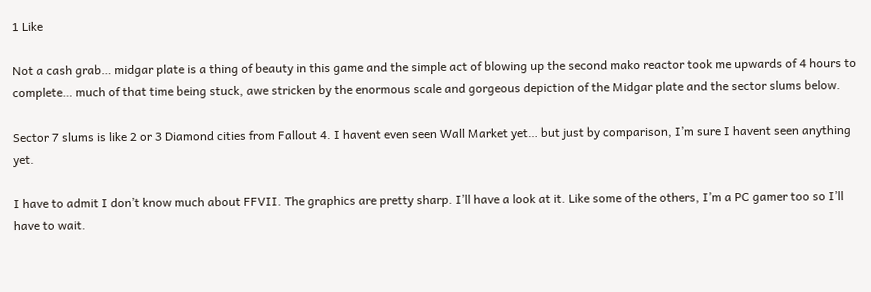1 Like

Not a cash grab… midgar plate is a thing of beauty in this game and the simple act of blowing up the second mako reactor took me upwards of 4 hours to complete… much of that time being stuck, awe stricken by the enormous scale and gorgeous depiction of the Midgar plate and the sector slums below.

Sector 7 slums is like 2 or 3 Diamond cities from Fallout 4. I havent even seen Wall Market yet… but just by comparison, I’m sure I havent seen anything yet.

I have to admit I don’t know much about FFVII. The graphics are pretty sharp. I’ll have a look at it. Like some of the others, I’m a PC gamer too so I’ll have to wait.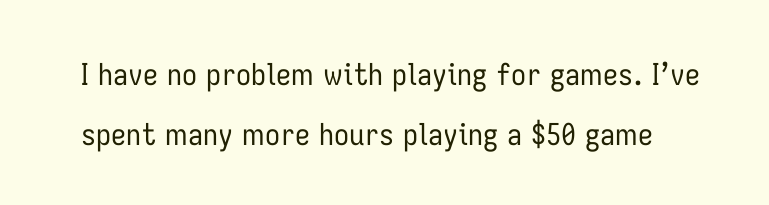I have no problem with playing for games. I’ve spent many more hours playing a $50 game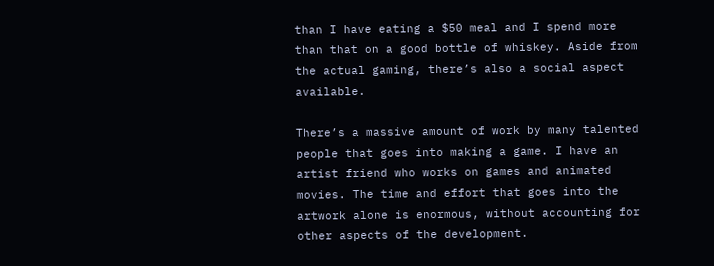than I have eating a $50 meal and I spend more than that on a good bottle of whiskey. Aside from the actual gaming, there’s also a social aspect available.

There’s a massive amount of work by many talented people that goes into making a game. I have an artist friend who works on games and animated movies. The time and effort that goes into the artwork alone is enormous, without accounting for other aspects of the development.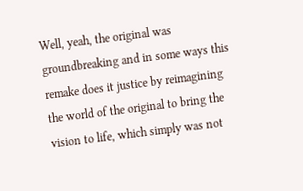Well, yeah, the original was groundbreaking and in some ways this remake does it justice by reimagining the world of the original to bring the vision to life, which simply was not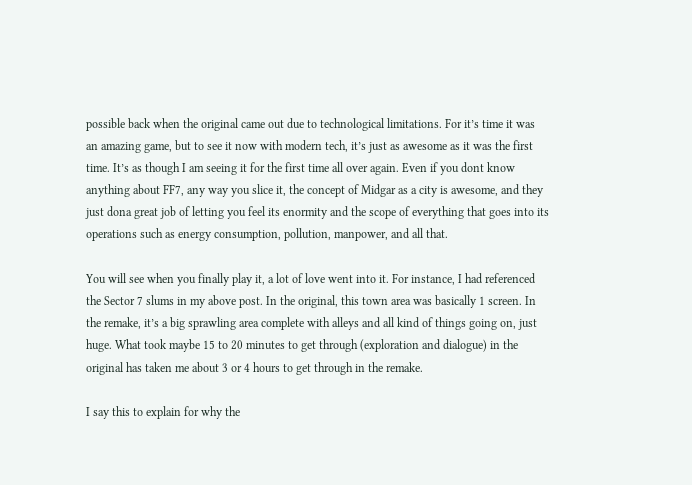possible back when the original came out due to technological limitations. For it’s time it was an amazing game, but to see it now with modern tech, it’s just as awesome as it was the first time. It’s as though I am seeing it for the first time all over again. Even if you dont know anything about FF7, any way you slice it, the concept of Midgar as a city is awesome, and they just dona great job of letting you feel its enormity and the scope of everything that goes into its operations such as energy consumption, pollution, manpower, and all that.

You will see when you finally play it, a lot of love went into it. For instance, I had referenced the Sector 7 slums in my above post. In the original, this town area was basically 1 screen. In the remake, it’s a big sprawling area complete with alleys and all kind of things going on, just huge. What took maybe 15 to 20 minutes to get through (exploration and dialogue) in the original has taken me about 3 or 4 hours to get through in the remake.

I say this to explain for why the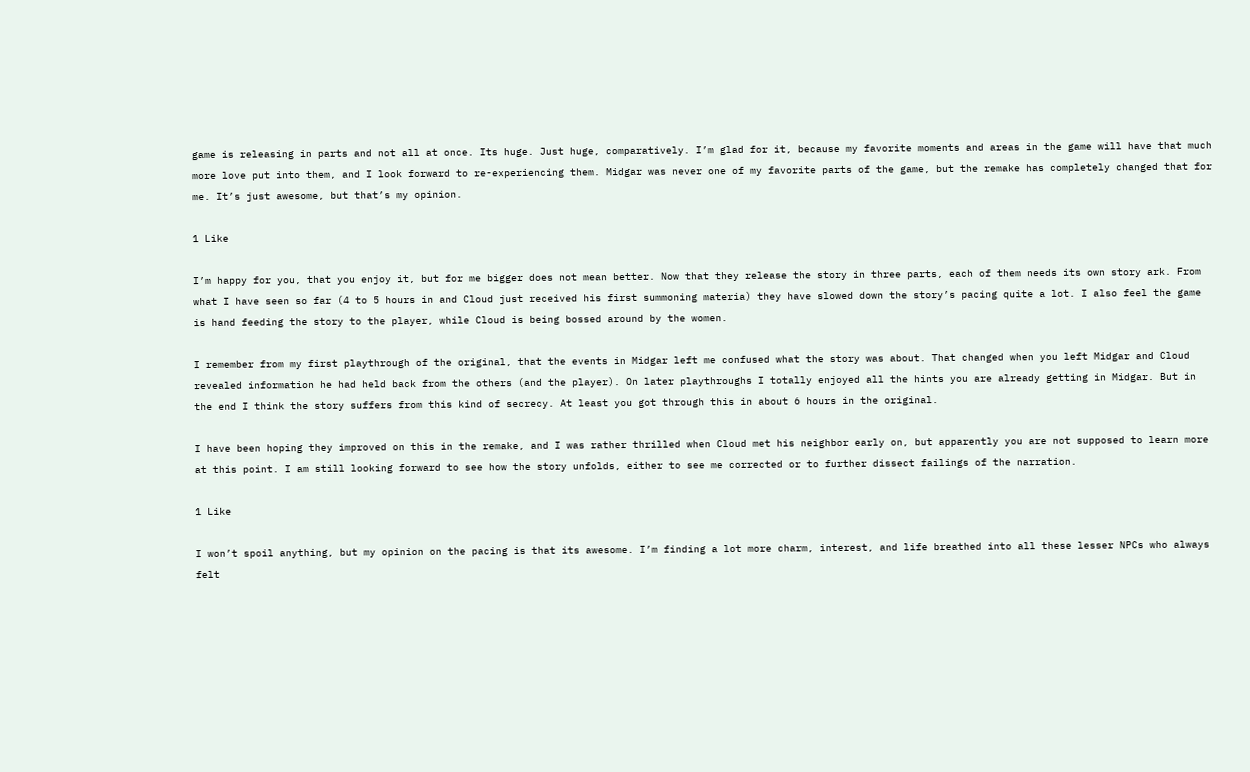game is releasing in parts and not all at once. Its huge. Just huge, comparatively. I’m glad for it, because my favorite moments and areas in the game will have that much more love put into them, and I look forward to re-experiencing them. Midgar was never one of my favorite parts of the game, but the remake has completely changed that for me. It’s just awesome, but that’s my opinion.

1 Like

I’m happy for you, that you enjoy it, but for me bigger does not mean better. Now that they release the story in three parts, each of them needs its own story ark. From what I have seen so far (4 to 5 hours in and Cloud just received his first summoning materia) they have slowed down the story’s pacing quite a lot. I also feel the game is hand feeding the story to the player, while Cloud is being bossed around by the women.

I remember from my first playthrough of the original, that the events in Midgar left me confused what the story was about. That changed when you left Midgar and Cloud revealed information he had held back from the others (and the player). On later playthroughs I totally enjoyed all the hints you are already getting in Midgar. But in the end I think the story suffers from this kind of secrecy. At least you got through this in about 6 hours in the original.

I have been hoping they improved on this in the remake, and I was rather thrilled when Cloud met his neighbor early on, but apparently you are not supposed to learn more at this point. I am still looking forward to see how the story unfolds, either to see me corrected or to further dissect failings of the narration.

1 Like

I won’t spoil anything, but my opinion on the pacing is that its awesome. I’m finding a lot more charm, interest, and life breathed into all these lesser NPCs who always felt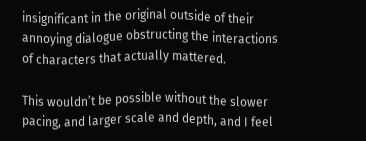insignificant in the original outside of their annoying dialogue obstructing the interactions of characters that actually mattered.

This wouldn’t be possible without the slower pacing, and larger scale and depth, and I feel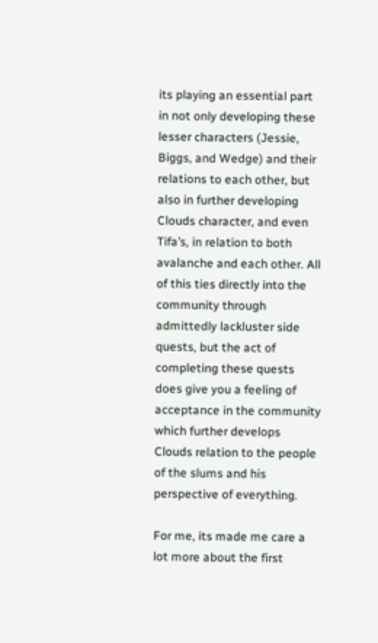its playing an essential part in not only developing these lesser characters (Jessie, Biggs, and Wedge) and their relations to each other, but also in further developing Clouds character, and even Tifa’s, in relation to both avalanche and each other. All of this ties directly into the community through admittedly lackluster side quests, but the act of completing these quests does give you a feeling of acceptance in the community which further develops Clouds relation to the people of the slums and his perspective of everything.

For me, its made me care a lot more about the first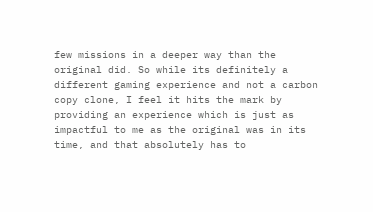few missions in a deeper way than the original did. So while its definitely a different gaming experience and not a carbon copy clone, I feel it hits the mark by providing an experience which is just as impactful to me as the original was in its time, and that absolutely has to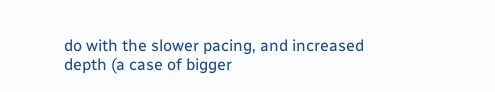do with the slower pacing, and increased depth (a case of bigger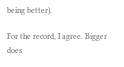being better).

For the record, I agree. Bigger does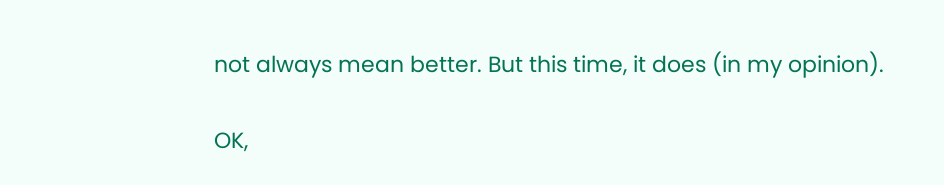not always mean better. But this time, it does (in my opinion).

OK,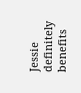Jessie definitely benefits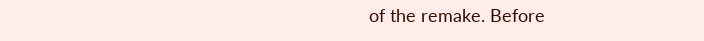of the remake. Before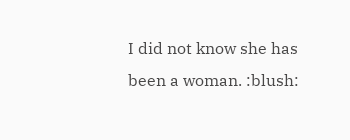I did not know she has been a woman. :blush: